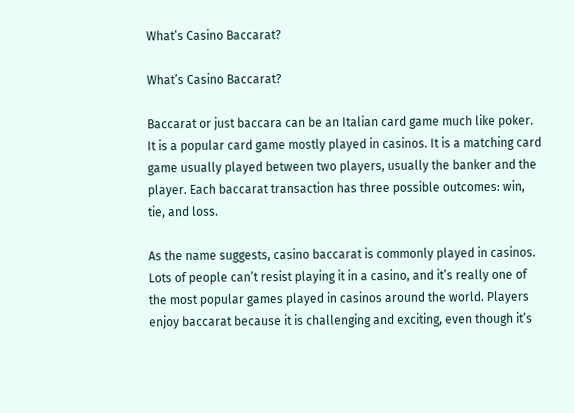What’s Casino Baccarat?

What’s Casino Baccarat?

Baccarat or just baccara can be an Italian card game much like poker. It is a popular card game mostly played in casinos. It is a matching card game usually played between two players, usually the banker and the player. Each baccarat transaction has three possible outcomes: win, tie, and loss.

As the name suggests, casino baccarat is commonly played in casinos. Lots of people can’t resist playing it in a casino, and it’s really one of the most popular games played in casinos around the world. Players enjoy baccarat because it is challenging and exciting, even though it’s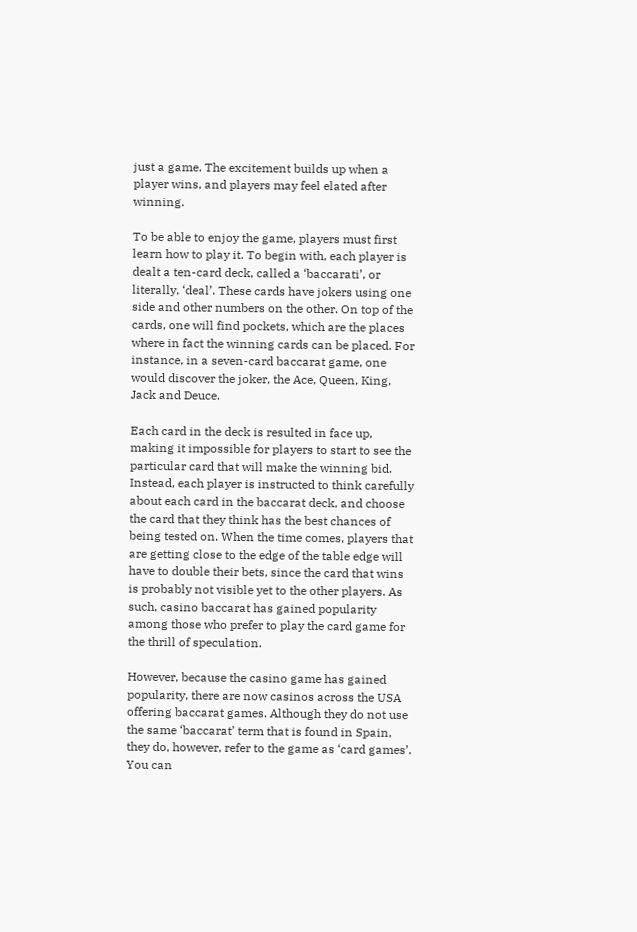just a game. The excitement builds up when a player wins, and players may feel elated after winning.

To be able to enjoy the game, players must first learn how to play it. To begin with, each player is dealt a ten-card deck, called a ‘baccarati’, or literally, ‘deal’. These cards have jokers using one side and other numbers on the other. On top of the cards, one will find pockets, which are the places where in fact the winning cards can be placed. For instance, in a seven-card baccarat game, one would discover the joker, the Ace, Queen, King, Jack and Deuce.

Each card in the deck is resulted in face up, making it impossible for players to start to see the particular card that will make the winning bid. Instead, each player is instructed to think carefully about each card in the baccarat deck, and choose the card that they think has the best chances of being tested on. When the time comes, players that are getting close to the edge of the table edge will have to double their bets, since the card that wins is probably not visible yet to the other players. As such, casino baccarat has gained popularity among those who prefer to play the card game for the thrill of speculation.

However, because the casino game has gained popularity, there are now casinos across the USA offering baccarat games. Although they do not use the same ‘baccarat’ term that is found in Spain, they do, however, refer to the game as ‘card games’. You can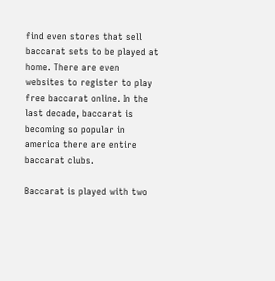find even stores that sell baccarat sets to be played at home. There are even websites to register to play free baccarat online. In the last decade, baccarat is becoming so popular in america there are entire baccarat clubs.

Baccarat is played with two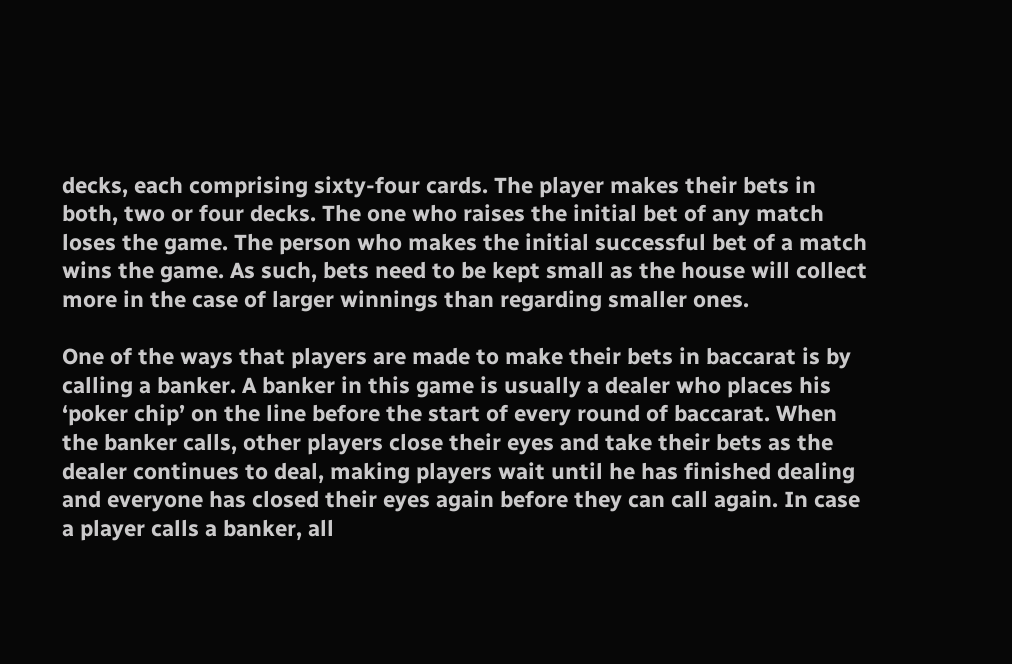decks, each comprising sixty-four cards. The player makes their bets in both, two or four decks. The one who raises the initial bet of any match loses the game. The person who makes the initial successful bet of a match wins the game. As such, bets need to be kept small as the house will collect more in the case of larger winnings than regarding smaller ones.

One of the ways that players are made to make their bets in baccarat is by calling a banker. A banker in this game is usually a dealer who places his ‘poker chip’ on the line before the start of every round of baccarat. When the banker calls, other players close their eyes and take their bets as the dealer continues to deal, making players wait until he has finished dealing and everyone has closed their eyes again before they can call again. In case a player calls a banker, all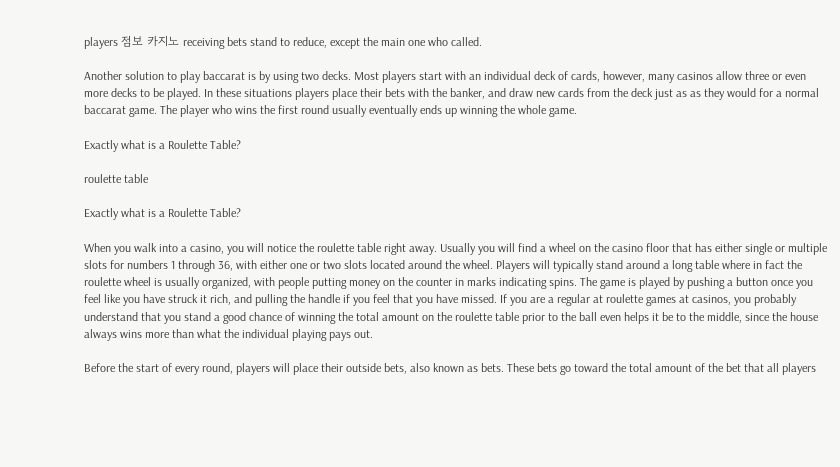players 점보 카지노 receiving bets stand to reduce, except the main one who called.

Another solution to play baccarat is by using two decks. Most players start with an individual deck of cards, however, many casinos allow three or even more decks to be played. In these situations players place their bets with the banker, and draw new cards from the deck just as as they would for a normal baccarat game. The player who wins the first round usually eventually ends up winning the whole game.

Exactly what is a Roulette Table?

roulette table

Exactly what is a Roulette Table?

When you walk into a casino, you will notice the roulette table right away. Usually you will find a wheel on the casino floor that has either single or multiple slots for numbers 1 through 36, with either one or two slots located around the wheel. Players will typically stand around a long table where in fact the roulette wheel is usually organized, with people putting money on the counter in marks indicating spins. The game is played by pushing a button once you feel like you have struck it rich, and pulling the handle if you feel that you have missed. If you are a regular at roulette games at casinos, you probably understand that you stand a good chance of winning the total amount on the roulette table prior to the ball even helps it be to the middle, since the house always wins more than what the individual playing pays out.

Before the start of every round, players will place their outside bets, also known as bets. These bets go toward the total amount of the bet that all players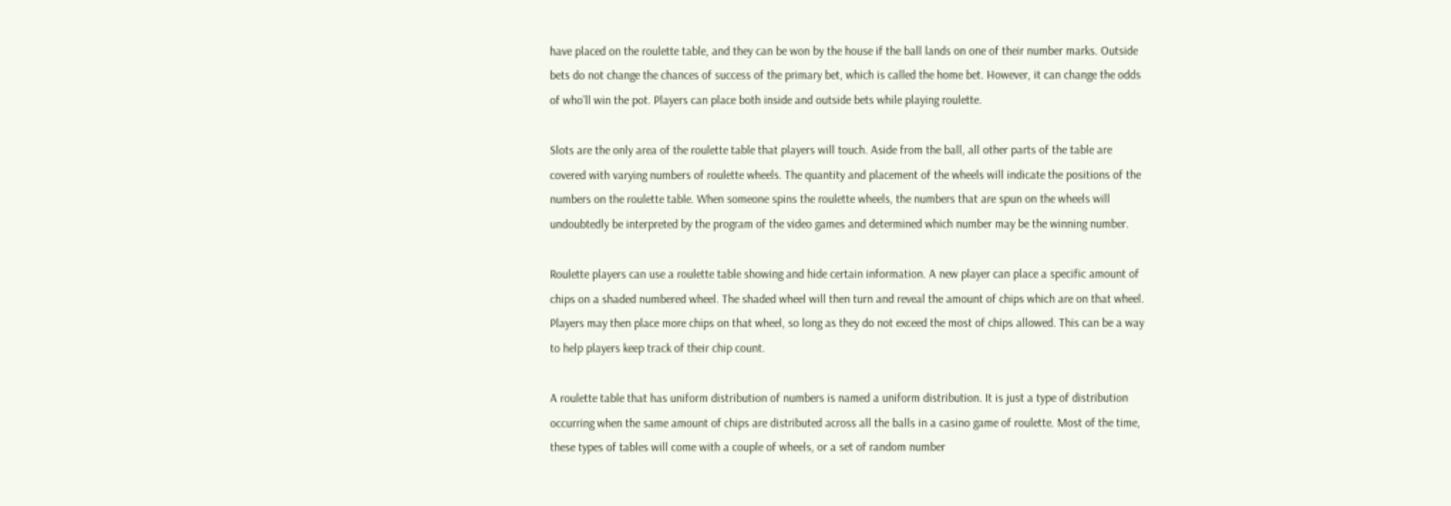have placed on the roulette table, and they can be won by the house if the ball lands on one of their number marks. Outside bets do not change the chances of success of the primary bet, which is called the home bet. However, it can change the odds of who’ll win the pot. Players can place both inside and outside bets while playing roulette.

Slots are the only area of the roulette table that players will touch. Aside from the ball, all other parts of the table are covered with varying numbers of roulette wheels. The quantity and placement of the wheels will indicate the positions of the numbers on the roulette table. When someone spins the roulette wheels, the numbers that are spun on the wheels will undoubtedly be interpreted by the program of the video games and determined which number may be the winning number.

Roulette players can use a roulette table showing and hide certain information. A new player can place a specific amount of chips on a shaded numbered wheel. The shaded wheel will then turn and reveal the amount of chips which are on that wheel. Players may then place more chips on that wheel, so long as they do not exceed the most of chips allowed. This can be a way to help players keep track of their chip count.

A roulette table that has uniform distribution of numbers is named a uniform distribution. It is just a type of distribution occurring when the same amount of chips are distributed across all the balls in a casino game of roulette. Most of the time, these types of tables will come with a couple of wheels, or a set of random number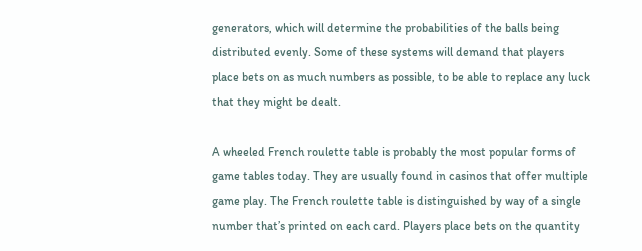generators, which will determine the probabilities of the balls being distributed evenly. Some of these systems will demand that players place bets on as much numbers as possible, to be able to replace any luck that they might be dealt.

A wheeled French roulette table is probably the most popular forms of game tables today. They are usually found in casinos that offer multiple game play. The French roulette table is distinguished by way of a single number that’s printed on each card. Players place bets on the quantity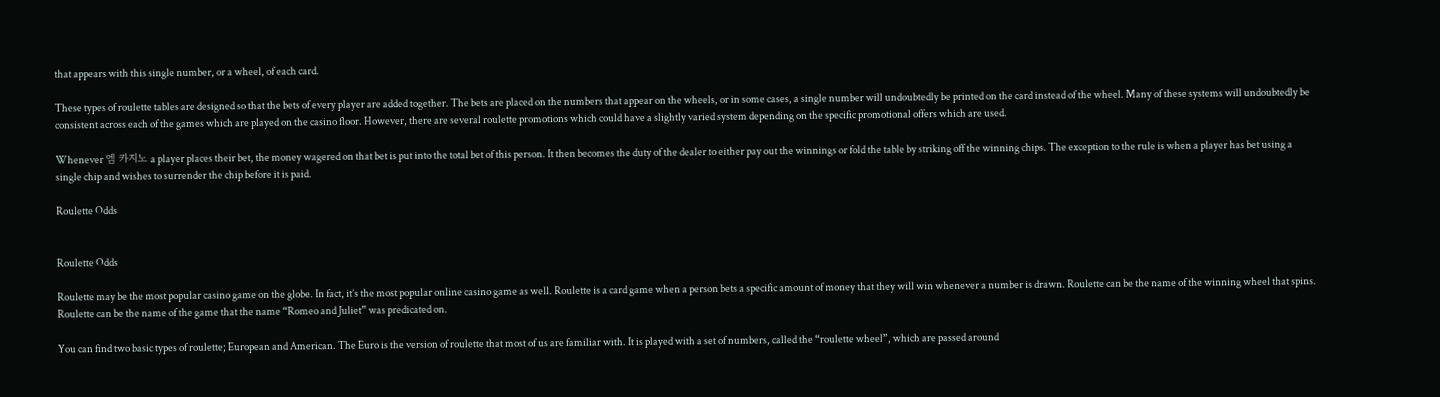that appears with this single number, or a wheel, of each card.

These types of roulette tables are designed so that the bets of every player are added together. The bets are placed on the numbers that appear on the wheels, or in some cases, a single number will undoubtedly be printed on the card instead of the wheel. Many of these systems will undoubtedly be consistent across each of the games which are played on the casino floor. However, there are several roulette promotions which could have a slightly varied system depending on the specific promotional offers which are used.

Whenever 엠 카지노 a player places their bet, the money wagered on that bet is put into the total bet of this person. It then becomes the duty of the dealer to either pay out the winnings or fold the table by striking off the winning chips. The exception to the rule is when a player has bet using a single chip and wishes to surrender the chip before it is paid.

Roulette Odds


Roulette Odds

Roulette may be the most popular casino game on the globe. In fact, it’s the most popular online casino game as well. Roulette is a card game when a person bets a specific amount of money that they will win whenever a number is drawn. Roulette can be the name of the winning wheel that spins. Roulette can be the name of the game that the name “Romeo and Juliet” was predicated on.

You can find two basic types of roulette; European and American. The Euro is the version of roulette that most of us are familiar with. It is played with a set of numbers, called the “roulette wheel”, which are passed around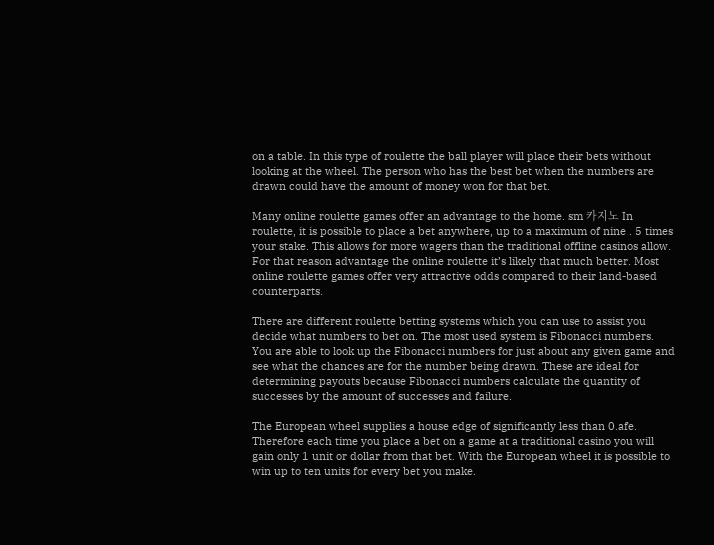on a table. In this type of roulette the ball player will place their bets without looking at the wheel. The person who has the best bet when the numbers are drawn could have the amount of money won for that bet.

Many online roulette games offer an advantage to the home. sm 카지노 In roulette, it is possible to place a bet anywhere, up to a maximum of nine . 5 times your stake. This allows for more wagers than the traditional offline casinos allow. For that reason advantage the online roulette it’s likely that much better. Most online roulette games offer very attractive odds compared to their land-based counterparts.

There are different roulette betting systems which you can use to assist you decide what numbers to bet on. The most used system is Fibonacci numbers. You are able to look up the Fibonacci numbers for just about any given game and see what the chances are for the number being drawn. These are ideal for determining payouts because Fibonacci numbers calculate the quantity of successes by the amount of successes and failure.

The European wheel supplies a house edge of significantly less than 0.afe. Therefore each time you place a bet on a game at a traditional casino you will gain only 1 unit or dollar from that bet. With the European wheel it is possible to win up to ten units for every bet you make.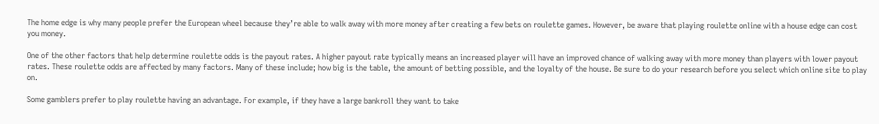The home edge is why many people prefer the European wheel because they’re able to walk away with more money after creating a few bets on roulette games. However, be aware that playing roulette online with a house edge can cost you money.

One of the other factors that help determine roulette odds is the payout rates. A higher payout rate typically means an increased player will have an improved chance of walking away with more money than players with lower payout rates. These roulette odds are affected by many factors. Many of these include; how big is the table, the amount of betting possible, and the loyalty of the house. Be sure to do your research before you select which online site to play on.

Some gamblers prefer to play roulette having an advantage. For example, if they have a large bankroll they want to take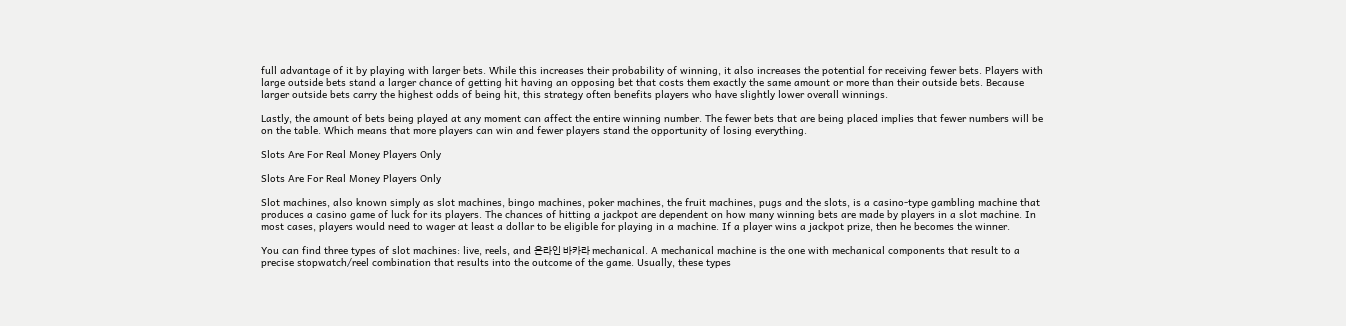full advantage of it by playing with larger bets. While this increases their probability of winning, it also increases the potential for receiving fewer bets. Players with large outside bets stand a larger chance of getting hit having an opposing bet that costs them exactly the same amount or more than their outside bets. Because larger outside bets carry the highest odds of being hit, this strategy often benefits players who have slightly lower overall winnings.

Lastly, the amount of bets being played at any moment can affect the entire winning number. The fewer bets that are being placed implies that fewer numbers will be on the table. Which means that more players can win and fewer players stand the opportunity of losing everything.

Slots Are For Real Money Players Only

Slots Are For Real Money Players Only

Slot machines, also known simply as slot machines, bingo machines, poker machines, the fruit machines, pugs and the slots, is a casino-type gambling machine that produces a casino game of luck for its players. The chances of hitting a jackpot are dependent on how many winning bets are made by players in a slot machine. In most cases, players would need to wager at least a dollar to be eligible for playing in a machine. If a player wins a jackpot prize, then he becomes the winner.

You can find three types of slot machines: live, reels, and 온라인 바카라 mechanical. A mechanical machine is the one with mechanical components that result to a precise stopwatch/reel combination that results into the outcome of the game. Usually, these types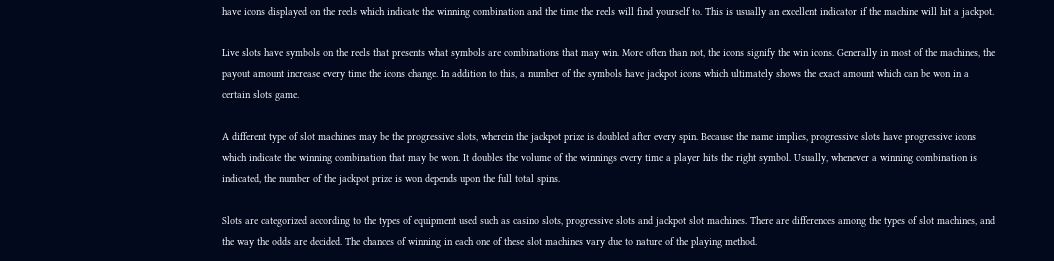have icons displayed on the reels which indicate the winning combination and the time the reels will find yourself to. This is usually an excellent indicator if the machine will hit a jackpot.

Live slots have symbols on the reels that presents what symbols are combinations that may win. More often than not, the icons signify the win icons. Generally in most of the machines, the payout amount increase every time the icons change. In addition to this, a number of the symbols have jackpot icons which ultimately shows the exact amount which can be won in a certain slots game.

A different type of slot machines may be the progressive slots, wherein the jackpot prize is doubled after every spin. Because the name implies, progressive slots have progressive icons which indicate the winning combination that may be won. It doubles the volume of the winnings every time a player hits the right symbol. Usually, whenever a winning combination is indicated, the number of the jackpot prize is won depends upon the full total spins.

Slots are categorized according to the types of equipment used such as casino slots, progressive slots and jackpot slot machines. There are differences among the types of slot machines, and the way the odds are decided. The chances of winning in each one of these slot machines vary due to nature of the playing method.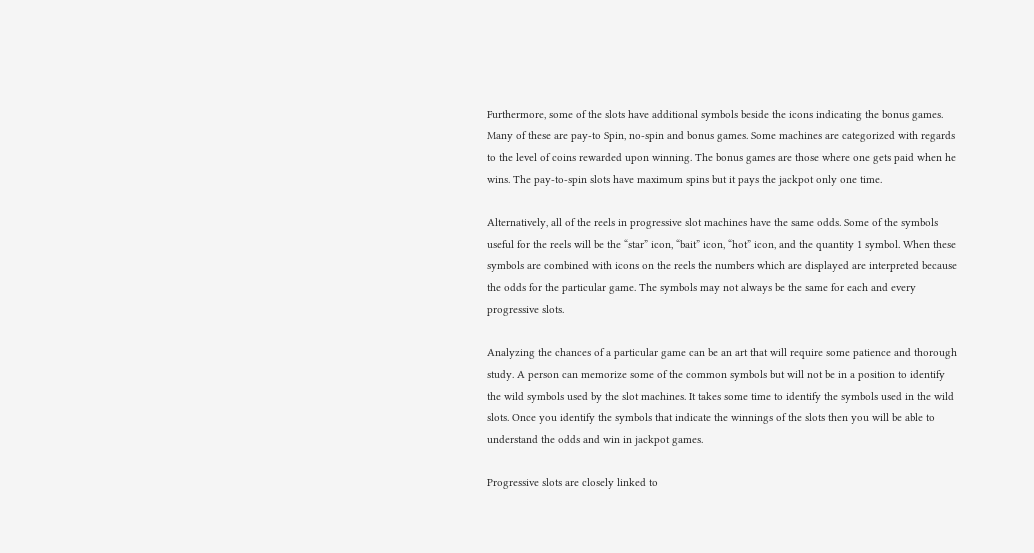Furthermore, some of the slots have additional symbols beside the icons indicating the bonus games. Many of these are pay-to Spin, no-spin and bonus games. Some machines are categorized with regards to the level of coins rewarded upon winning. The bonus games are those where one gets paid when he wins. The pay-to-spin slots have maximum spins but it pays the jackpot only one time.

Alternatively, all of the reels in progressive slot machines have the same odds. Some of the symbols useful for the reels will be the “star” icon, “bait” icon, “hot” icon, and the quantity 1 symbol. When these symbols are combined with icons on the reels the numbers which are displayed are interpreted because the odds for the particular game. The symbols may not always be the same for each and every progressive slots.

Analyzing the chances of a particular game can be an art that will require some patience and thorough study. A person can memorize some of the common symbols but will not be in a position to identify the wild symbols used by the slot machines. It takes some time to identify the symbols used in the wild slots. Once you identify the symbols that indicate the winnings of the slots then you will be able to understand the odds and win in jackpot games.

Progressive slots are closely linked to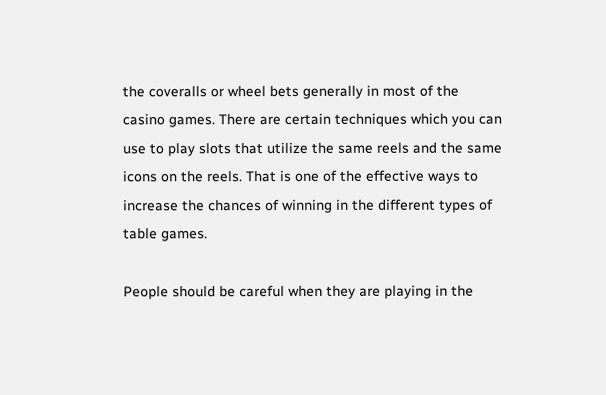the coveralls or wheel bets generally in most of the casino games. There are certain techniques which you can use to play slots that utilize the same reels and the same icons on the reels. That is one of the effective ways to increase the chances of winning in the different types of table games.

People should be careful when they are playing in the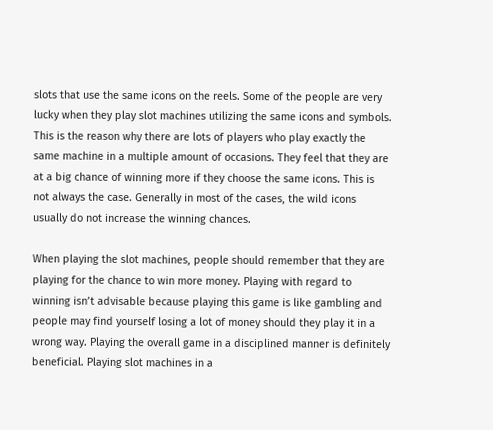slots that use the same icons on the reels. Some of the people are very lucky when they play slot machines utilizing the same icons and symbols. This is the reason why there are lots of players who play exactly the same machine in a multiple amount of occasions. They feel that they are at a big chance of winning more if they choose the same icons. This is not always the case. Generally in most of the cases, the wild icons usually do not increase the winning chances.

When playing the slot machines, people should remember that they are playing for the chance to win more money. Playing with regard to winning isn’t advisable because playing this game is like gambling and people may find yourself losing a lot of money should they play it in a wrong way. Playing the overall game in a disciplined manner is definitely beneficial. Playing slot machines in a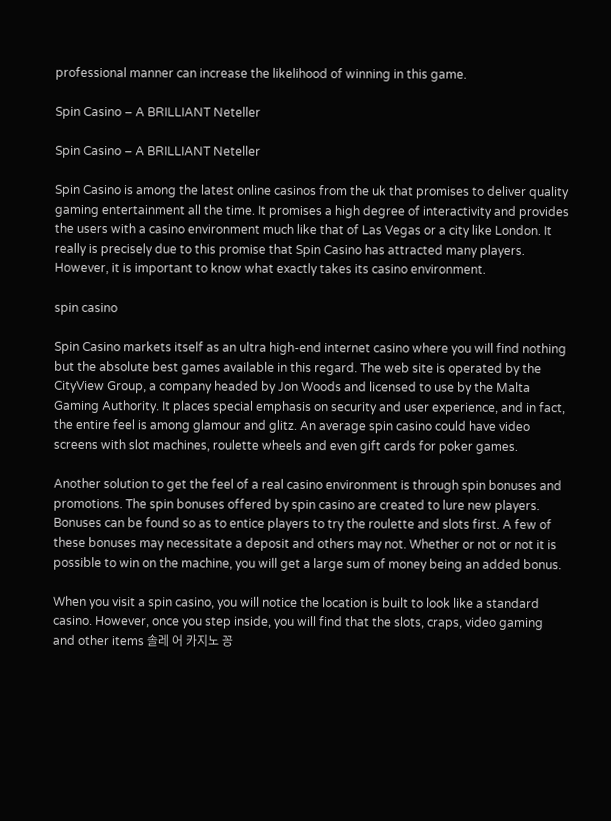professional manner can increase the likelihood of winning in this game.

Spin Casino – A BRILLIANT Neteller

Spin Casino – A BRILLIANT Neteller

Spin Casino is among the latest online casinos from the uk that promises to deliver quality gaming entertainment all the time. It promises a high degree of interactivity and provides the users with a casino environment much like that of Las Vegas or a city like London. It really is precisely due to this promise that Spin Casino has attracted many players. However, it is important to know what exactly takes its casino environment.

spin casino

Spin Casino markets itself as an ultra high-end internet casino where you will find nothing but the absolute best games available in this regard. The web site is operated by the CityView Group, a company headed by Jon Woods and licensed to use by the Malta Gaming Authority. It places special emphasis on security and user experience, and in fact, the entire feel is among glamour and glitz. An average spin casino could have video screens with slot machines, roulette wheels and even gift cards for poker games.

Another solution to get the feel of a real casino environment is through spin bonuses and promotions. The spin bonuses offered by spin casino are created to lure new players. Bonuses can be found so as to entice players to try the roulette and slots first. A few of these bonuses may necessitate a deposit and others may not. Whether or not or not it is possible to win on the machine, you will get a large sum of money being an added bonus.

When you visit a spin casino, you will notice the location is built to look like a standard casino. However, once you step inside, you will find that the slots, craps, video gaming and other items 솔레 어 카지노 꽁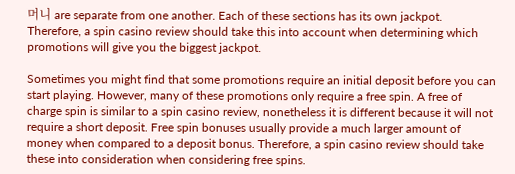머니 are separate from one another. Each of these sections has its own jackpot. Therefore, a spin casino review should take this into account when determining which promotions will give you the biggest jackpot.

Sometimes you might find that some promotions require an initial deposit before you can start playing. However, many of these promotions only require a free spin. A free of charge spin is similar to a spin casino review, nonetheless it is different because it will not require a short deposit. Free spin bonuses usually provide a much larger amount of money when compared to a deposit bonus. Therefore, a spin casino review should take these into consideration when considering free spins.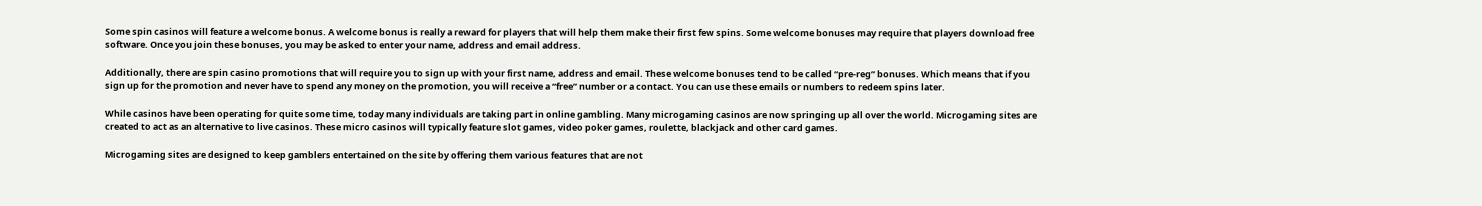Some spin casinos will feature a welcome bonus. A welcome bonus is really a reward for players that will help them make their first few spins. Some welcome bonuses may require that players download free software. Once you join these bonuses, you may be asked to enter your name, address and email address.

Additionally, there are spin casino promotions that will require you to sign up with your first name, address and email. These welcome bonuses tend to be called “pre-reg” bonuses. Which means that if you sign up for the promotion and never have to spend any money on the promotion, you will receive a “free” number or a contact. You can use these emails or numbers to redeem spins later.

While casinos have been operating for quite some time, today many individuals are taking part in online gambling. Many microgaming casinos are now springing up all over the world. Microgaming sites are created to act as an alternative to live casinos. These micro casinos will typically feature slot games, video poker games, roulette, blackjack and other card games.

Microgaming sites are designed to keep gamblers entertained on the site by offering them various features that are not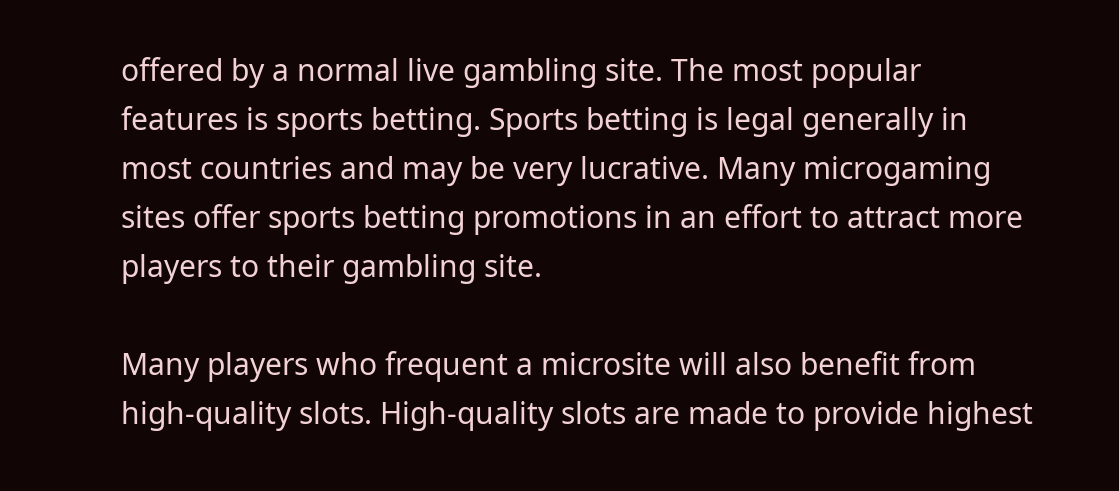offered by a normal live gambling site. The most popular features is sports betting. Sports betting is legal generally in most countries and may be very lucrative. Many microgaming sites offer sports betting promotions in an effort to attract more players to their gambling site.

Many players who frequent a microsite will also benefit from high-quality slots. High-quality slots are made to provide highest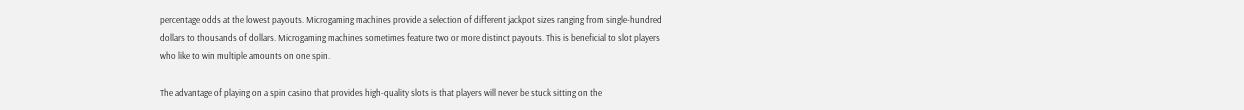percentage odds at the lowest payouts. Microgaming machines provide a selection of different jackpot sizes ranging from single-hundred dollars to thousands of dollars. Microgaming machines sometimes feature two or more distinct payouts. This is beneficial to slot players who like to win multiple amounts on one spin.

The advantage of playing on a spin casino that provides high-quality slots is that players will never be stuck sitting on the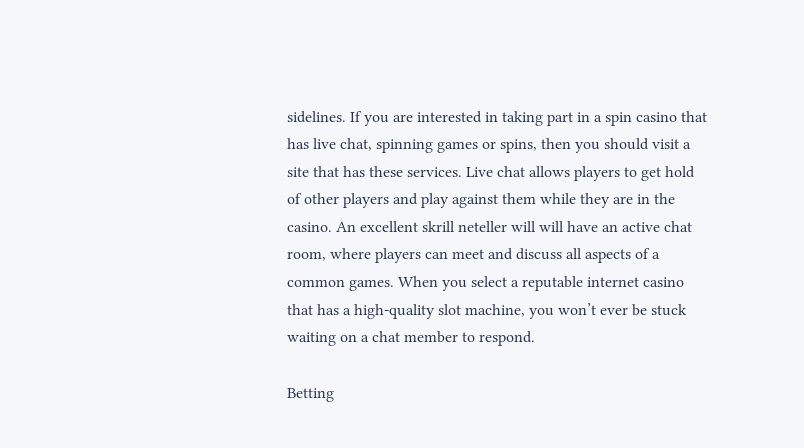sidelines. If you are interested in taking part in a spin casino that has live chat, spinning games or spins, then you should visit a site that has these services. Live chat allows players to get hold of other players and play against them while they are in the casino. An excellent skrill neteller will will have an active chat room, where players can meet and discuss all aspects of a common games. When you select a reputable internet casino that has a high-quality slot machine, you won’t ever be stuck waiting on a chat member to respond.

Betting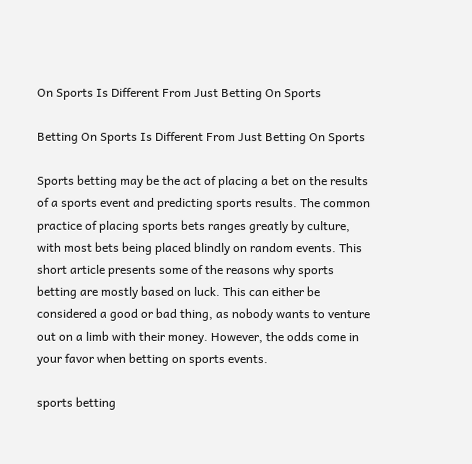On Sports Is Different From Just Betting On Sports

Betting On Sports Is Different From Just Betting On Sports

Sports betting may be the act of placing a bet on the results of a sports event and predicting sports results. The common practice of placing sports bets ranges greatly by culture, with most bets being placed blindly on random events. This short article presents some of the reasons why sports betting are mostly based on luck. This can either be considered a good or bad thing, as nobody wants to venture out on a limb with their money. However, the odds come in your favor when betting on sports events.

sports betting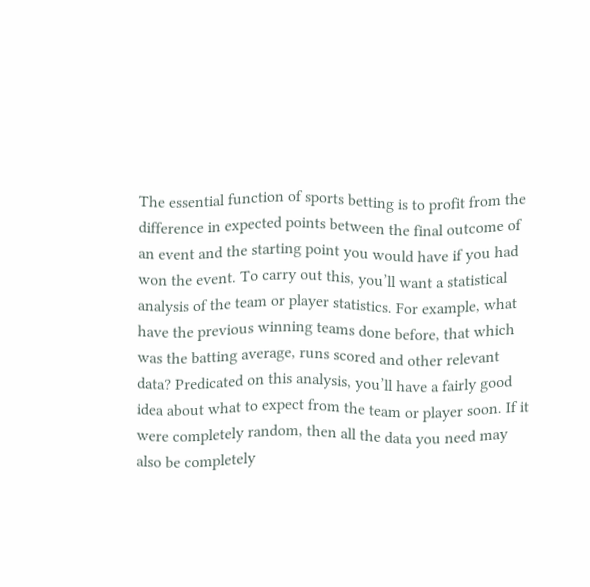The essential function of sports betting is to profit from the difference in expected points between the final outcome of an event and the starting point you would have if you had won the event. To carry out this, you’ll want a statistical analysis of the team or player statistics. For example, what have the previous winning teams done before, that which was the batting average, runs scored and other relevant data? Predicated on this analysis, you’ll have a fairly good idea about what to expect from the team or player soon. If it were completely random, then all the data you need may also be completely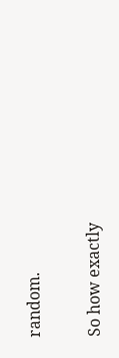random.

So how exactly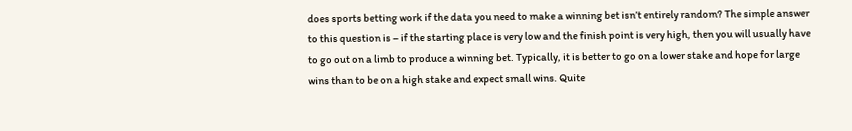does sports betting work if the data you need to make a winning bet isn’t entirely random? The simple answer to this question is – if the starting place is very low and the finish point is very high, then you will usually have to go out on a limb to produce a winning bet. Typically, it is better to go on a lower stake and hope for large wins than to be on a high stake and expect small wins. Quite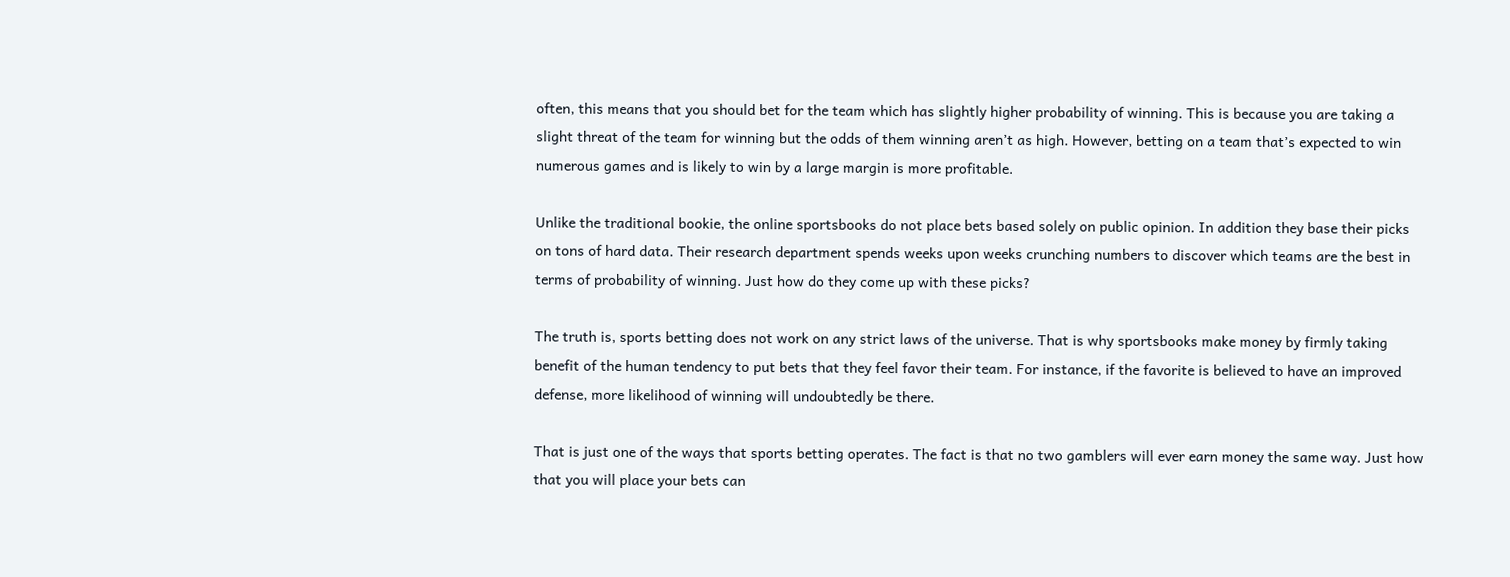often, this means that you should bet for the team which has slightly higher probability of winning. This is because you are taking a slight threat of the team for winning but the odds of them winning aren’t as high. However, betting on a team that’s expected to win numerous games and is likely to win by a large margin is more profitable.

Unlike the traditional bookie, the online sportsbooks do not place bets based solely on public opinion. In addition they base their picks on tons of hard data. Their research department spends weeks upon weeks crunching numbers to discover which teams are the best in terms of probability of winning. Just how do they come up with these picks?

The truth is, sports betting does not work on any strict laws of the universe. That is why sportsbooks make money by firmly taking benefit of the human tendency to put bets that they feel favor their team. For instance, if the favorite is believed to have an improved defense, more likelihood of winning will undoubtedly be there.

That is just one of the ways that sports betting operates. The fact is that no two gamblers will ever earn money the same way. Just how that you will place your bets can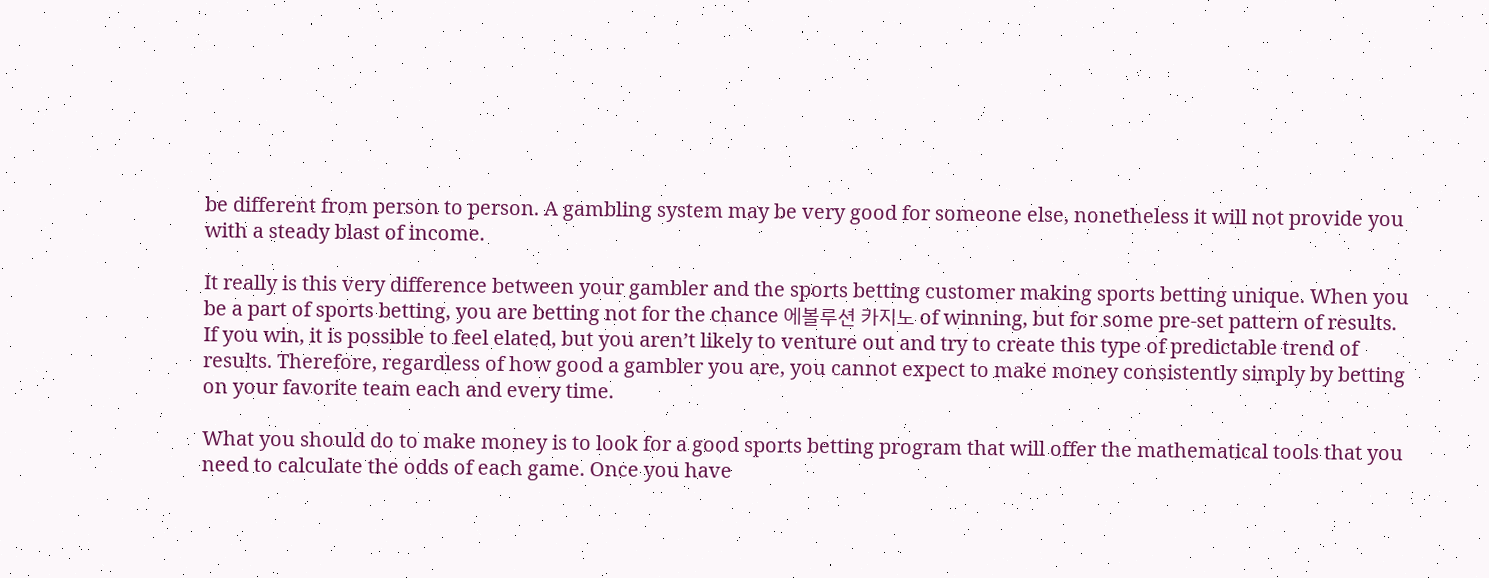be different from person to person. A gambling system may be very good for someone else, nonetheless it will not provide you with a steady blast of income.

It really is this very difference between your gambler and the sports betting customer making sports betting unique. When you be a part of sports betting, you are betting not for the chance 에볼루션 카지노 of winning, but for some pre-set pattern of results. If you win, it is possible to feel elated, but you aren’t likely to venture out and try to create this type of predictable trend of results. Therefore, regardless of how good a gambler you are, you cannot expect to make money consistently simply by betting on your favorite team each and every time.

What you should do to make money is to look for a good sports betting program that will offer the mathematical tools that you need to calculate the odds of each game. Once you have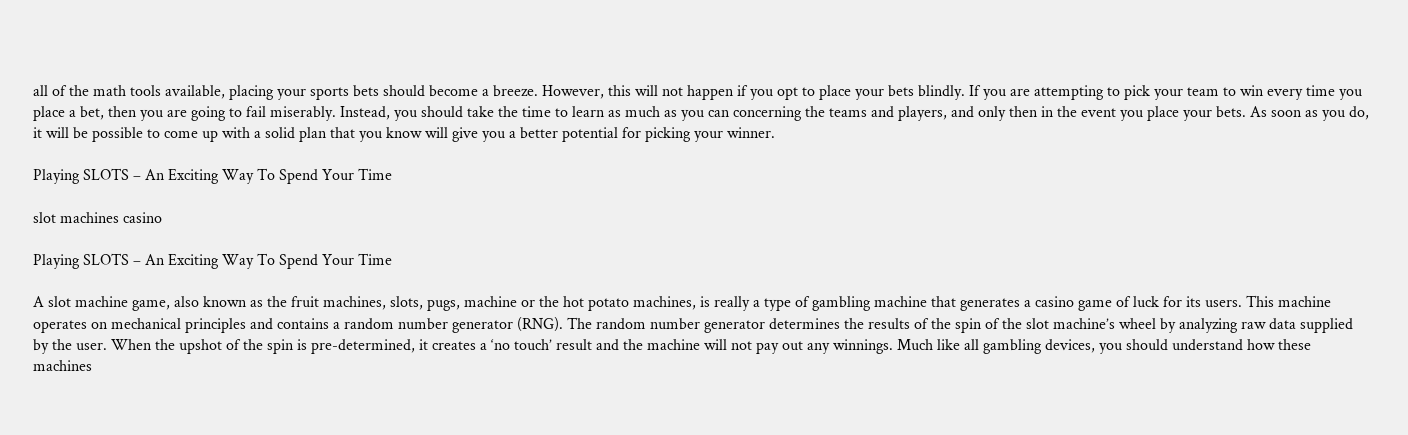all of the math tools available, placing your sports bets should become a breeze. However, this will not happen if you opt to place your bets blindly. If you are attempting to pick your team to win every time you place a bet, then you are going to fail miserably. Instead, you should take the time to learn as much as you can concerning the teams and players, and only then in the event you place your bets. As soon as you do, it will be possible to come up with a solid plan that you know will give you a better potential for picking your winner.

Playing SLOTS – An Exciting Way To Spend Your Time

slot machines casino

Playing SLOTS – An Exciting Way To Spend Your Time

A slot machine game, also known as the fruit machines, slots, pugs, machine or the hot potato machines, is really a type of gambling machine that generates a casino game of luck for its users. This machine operates on mechanical principles and contains a random number generator (RNG). The random number generator determines the results of the spin of the slot machine’s wheel by analyzing raw data supplied by the user. When the upshot of the spin is pre-determined, it creates a ‘no touch’ result and the machine will not pay out any winnings. Much like all gambling devices, you should understand how these machines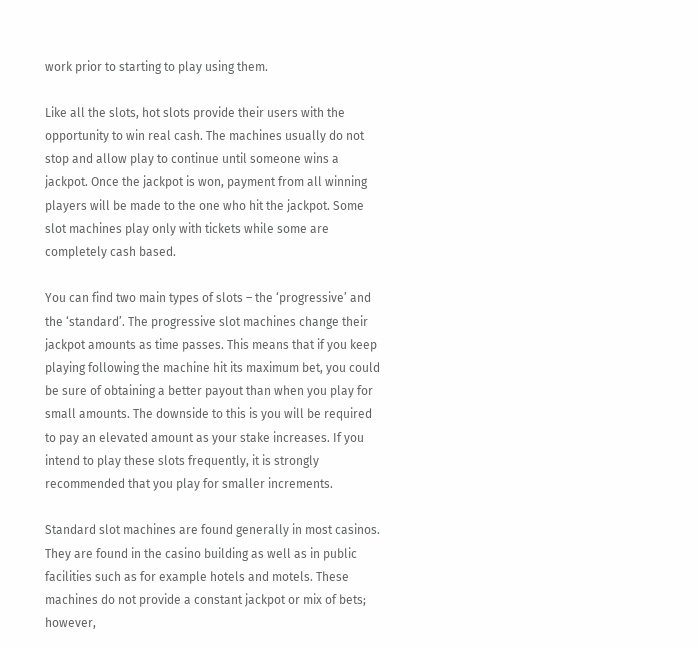work prior to starting to play using them.

Like all the slots, hot slots provide their users with the opportunity to win real cash. The machines usually do not stop and allow play to continue until someone wins a jackpot. Once the jackpot is won, payment from all winning players will be made to the one who hit the jackpot. Some slot machines play only with tickets while some are completely cash based.

You can find two main types of slots – the ‘progressive’ and the ‘standard’. The progressive slot machines change their jackpot amounts as time passes. This means that if you keep playing following the machine hit its maximum bet, you could be sure of obtaining a better payout than when you play for small amounts. The downside to this is you will be required to pay an elevated amount as your stake increases. If you intend to play these slots frequently, it is strongly recommended that you play for smaller increments.

Standard slot machines are found generally in most casinos. They are found in the casino building as well as in public facilities such as for example hotels and motels. These machines do not provide a constant jackpot or mix of bets; however,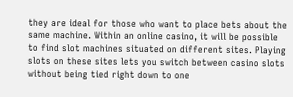they are ideal for those who want to place bets about the same machine. Within an online casino, it will be possible to find slot machines situated on different sites. Playing slots on these sites lets you switch between casino slots without being tied right down to one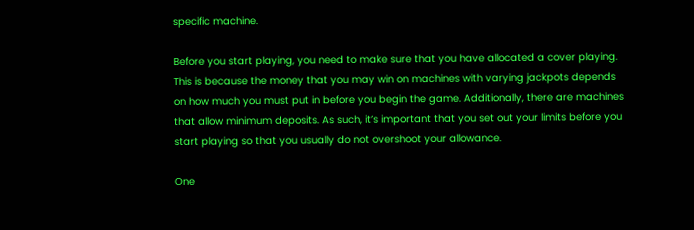specific machine.

Before you start playing, you need to make sure that you have allocated a cover playing. This is because the money that you may win on machines with varying jackpots depends on how much you must put in before you begin the game. Additionally, there are machines that allow minimum deposits. As such, it’s important that you set out your limits before you start playing so that you usually do not overshoot your allowance.

One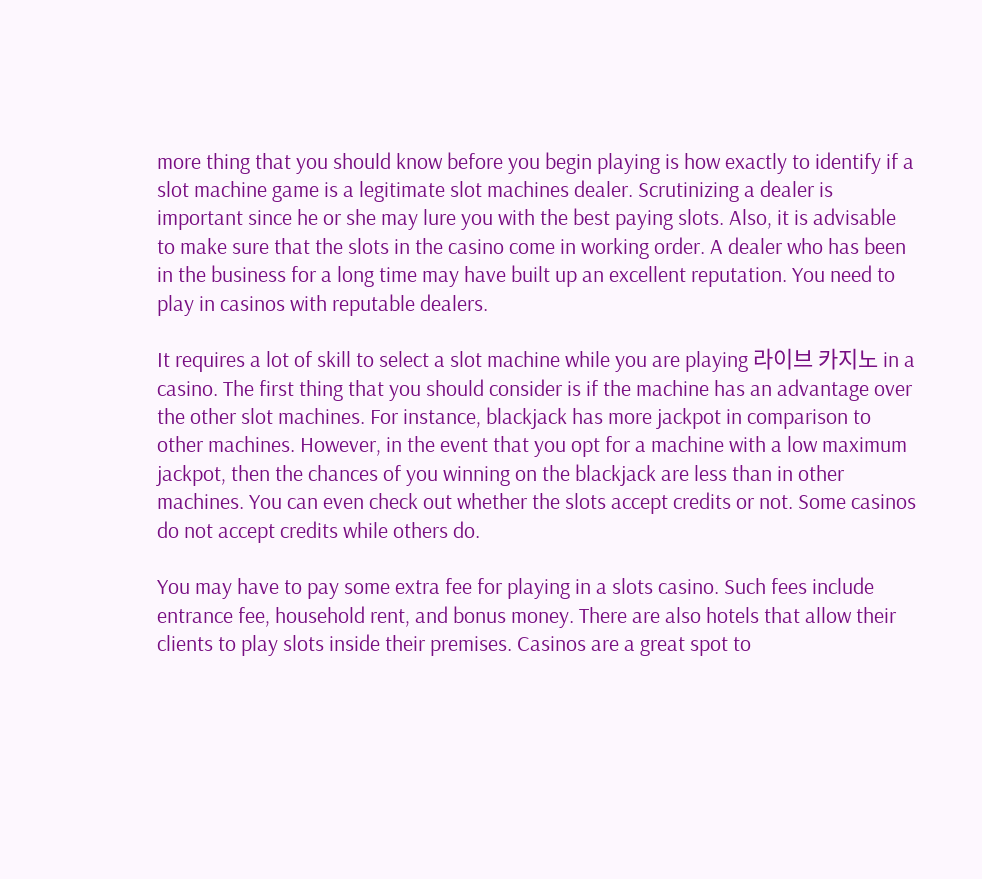more thing that you should know before you begin playing is how exactly to identify if a slot machine game is a legitimate slot machines dealer. Scrutinizing a dealer is important since he or she may lure you with the best paying slots. Also, it is advisable to make sure that the slots in the casino come in working order. A dealer who has been in the business for a long time may have built up an excellent reputation. You need to play in casinos with reputable dealers.

It requires a lot of skill to select a slot machine while you are playing 라이브 카지노 in a casino. The first thing that you should consider is if the machine has an advantage over the other slot machines. For instance, blackjack has more jackpot in comparison to other machines. However, in the event that you opt for a machine with a low maximum jackpot, then the chances of you winning on the blackjack are less than in other machines. You can even check out whether the slots accept credits or not. Some casinos do not accept credits while others do.

You may have to pay some extra fee for playing in a slots casino. Such fees include entrance fee, household rent, and bonus money. There are also hotels that allow their clients to play slots inside their premises. Casinos are a great spot to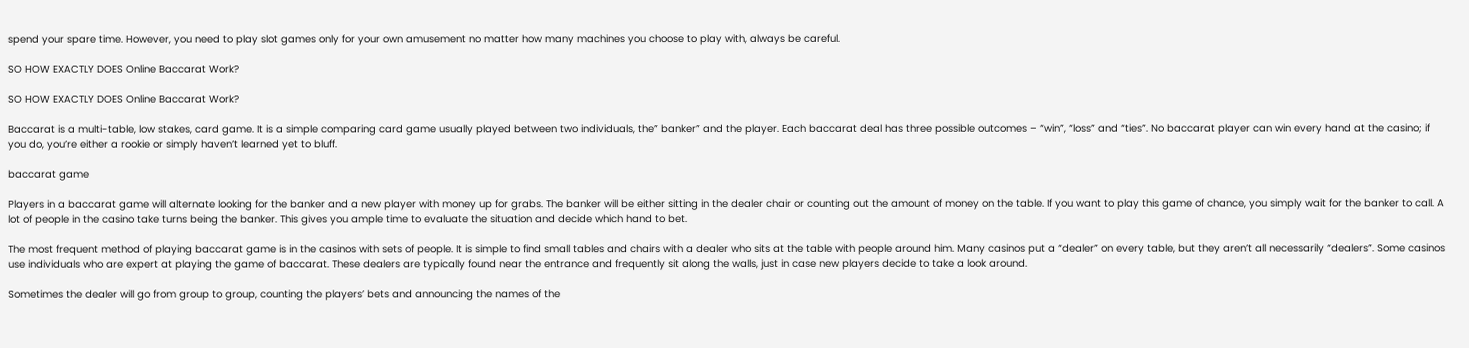spend your spare time. However, you need to play slot games only for your own amusement no matter how many machines you choose to play with, always be careful.

SO HOW EXACTLY DOES Online Baccarat Work?

SO HOW EXACTLY DOES Online Baccarat Work?

Baccarat is a multi-table, low stakes, card game. It is a simple comparing card game usually played between two individuals, the” banker” and the player. Each baccarat deal has three possible outcomes – “win”, “loss” and “ties”. No baccarat player can win every hand at the casino; if you do, you’re either a rookie or simply haven’t learned yet to bluff.

baccarat game

Players in a baccarat game will alternate looking for the banker and a new player with money up for grabs. The banker will be either sitting in the dealer chair or counting out the amount of money on the table. If you want to play this game of chance, you simply wait for the banker to call. A lot of people in the casino take turns being the banker. This gives you ample time to evaluate the situation and decide which hand to bet.

The most frequent method of playing baccarat game is in the casinos with sets of people. It is simple to find small tables and chairs with a dealer who sits at the table with people around him. Many casinos put a “dealer” on every table, but they aren’t all necessarily “dealers”. Some casinos use individuals who are expert at playing the game of baccarat. These dealers are typically found near the entrance and frequently sit along the walls, just in case new players decide to take a look around.

Sometimes the dealer will go from group to group, counting the players’ bets and announcing the names of the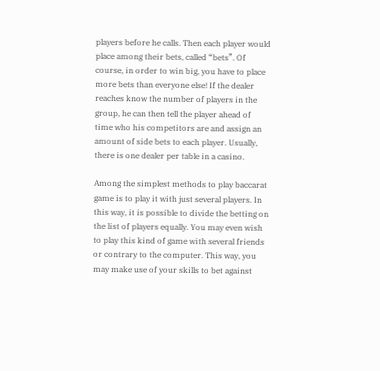players before he calls. Then each player would place among their bets, called “bets”. Of course, in order to win big, you have to place more bets than everyone else! If the dealer reaches know the number of players in the group, he can then tell the player ahead of time who his competitors are and assign an amount of side bets to each player. Usually, there is one dealer per table in a casino.

Among the simplest methods to play baccarat game is to play it with just several players. In this way, it is possible to divide the betting on the list of players equally. You may even wish to play this kind of game with several friends or contrary to the computer. This way, you may make use of your skills to bet against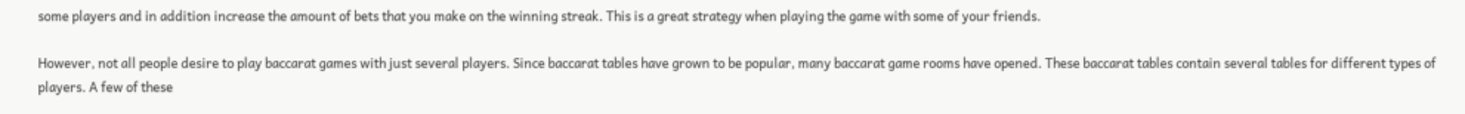some players and in addition increase the amount of bets that you make on the winning streak. This is a great strategy when playing the game with some of your friends.

However, not all people desire to play baccarat games with just several players. Since baccarat tables have grown to be popular, many baccarat game rooms have opened. These baccarat tables contain several tables for different types of players. A few of these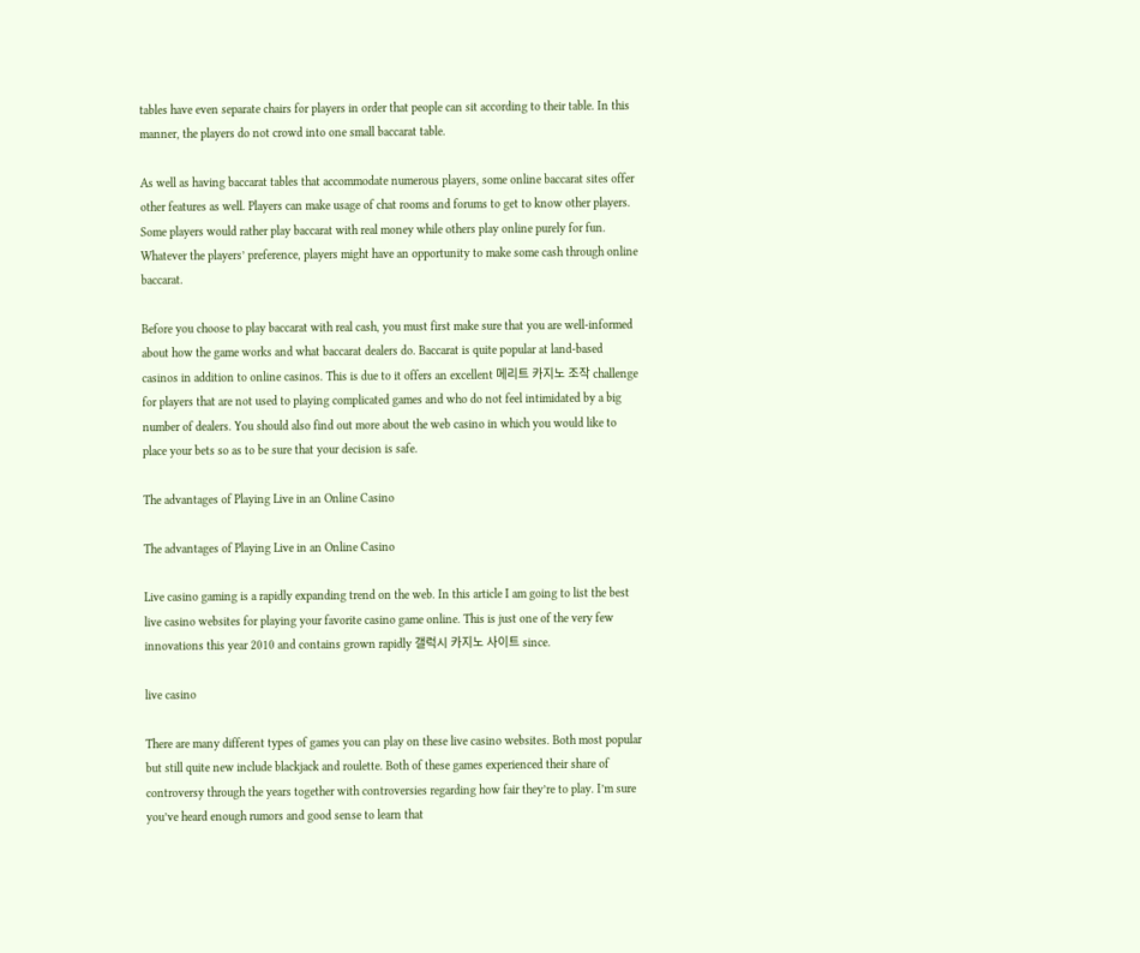tables have even separate chairs for players in order that people can sit according to their table. In this manner, the players do not crowd into one small baccarat table.

As well as having baccarat tables that accommodate numerous players, some online baccarat sites offer other features as well. Players can make usage of chat rooms and forums to get to know other players. Some players would rather play baccarat with real money while others play online purely for fun. Whatever the players’ preference, players might have an opportunity to make some cash through online baccarat.

Before you choose to play baccarat with real cash, you must first make sure that you are well-informed about how the game works and what baccarat dealers do. Baccarat is quite popular at land-based casinos in addition to online casinos. This is due to it offers an excellent 메리트 카지노 조작 challenge for players that are not used to playing complicated games and who do not feel intimidated by a big number of dealers. You should also find out more about the web casino in which you would like to place your bets so as to be sure that your decision is safe.

The advantages of Playing Live in an Online Casino

The advantages of Playing Live in an Online Casino

Live casino gaming is a rapidly expanding trend on the web. In this article I am going to list the best live casino websites for playing your favorite casino game online. This is just one of the very few innovations this year 2010 and contains grown rapidly 갤럭시 카지노 사이트 since.

live casino

There are many different types of games you can play on these live casino websites. Both most popular but still quite new include blackjack and roulette. Both of these games experienced their share of controversy through the years together with controversies regarding how fair they’re to play. I’m sure you’ve heard enough rumors and good sense to learn that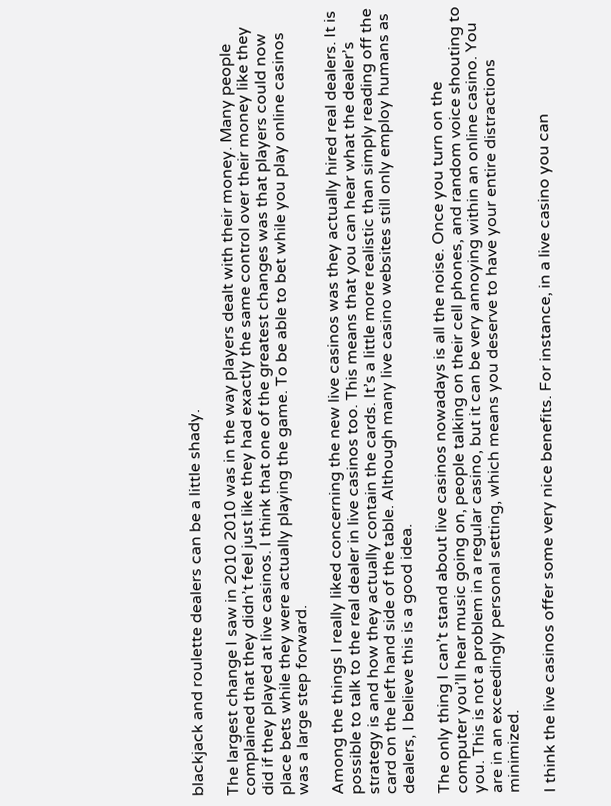blackjack and roulette dealers can be a little shady.

The largest change I saw in 2010 2010 was in the way players dealt with their money. Many people complained that they didn’t feel just like they had exactly the same control over their money like they did if they played at live casinos. I think that one of the greatest changes was that players could now place bets while they were actually playing the game. To be able to bet while you play online casinos was a large step forward.

Among the things I really liked concerning the new live casinos was they actually hired real dealers. It is possible to talk to the real dealer in live casinos too. This means that you can hear what the dealer’s strategy is and how they actually contain the cards. It’s a little more realistic than simply reading off the card on the left hand side of the table. Although many live casino websites still only employ humans as dealers, I believe this is a good idea.

The only thing I can’t stand about live casinos nowadays is all the noise. Once you turn on the computer you’ll hear music going on, people talking on their cell phones, and random voice shouting to you. This is not a problem in a regular casino, but it can be very annoying within an online casino. You are in an exceedingly personal setting, which means you deserve to have your entire distractions minimized.

I think the live casinos offer some very nice benefits. For instance, in a live casino you can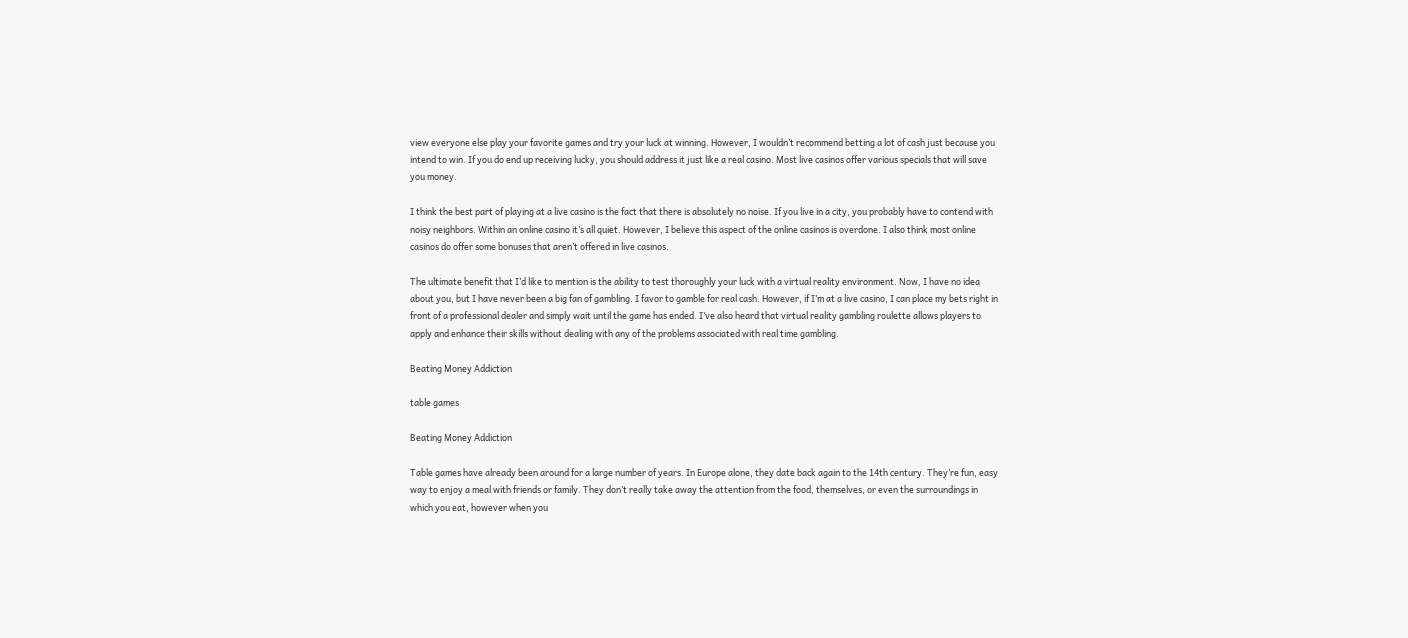view everyone else play your favorite games and try your luck at winning. However, I wouldn’t recommend betting a lot of cash just because you intend to win. If you do end up receiving lucky, you should address it just like a real casino. Most live casinos offer various specials that will save you money.

I think the best part of playing at a live casino is the fact that there is absolutely no noise. If you live in a city, you probably have to contend with noisy neighbors. Within an online casino it’s all quiet. However, I believe this aspect of the online casinos is overdone. I also think most online casinos do offer some bonuses that aren’t offered in live casinos.

The ultimate benefit that I’d like to mention is the ability to test thoroughly your luck with a virtual reality environment. Now, I have no idea about you, but I have never been a big fan of gambling. I favor to gamble for real cash. However, if I’m at a live casino, I can place my bets right in front of a professional dealer and simply wait until the game has ended. I’ve also heard that virtual reality gambling roulette allows players to apply and enhance their skills without dealing with any of the problems associated with real time gambling.

Beating Money Addiction

table games

Beating Money Addiction

Table games have already been around for a large number of years. In Europe alone, they date back again to the 14th century. They’re fun, easy way to enjoy a meal with friends or family. They don’t really take away the attention from the food, themselves, or even the surroundings in which you eat, however when you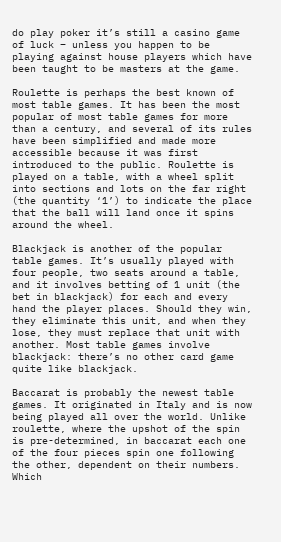do play poker it’s still a casino game of luck – unless you happen to be playing against house players which have been taught to be masters at the game.

Roulette is perhaps the best known of most table games. It has been the most popular of most table games for more than a century, and several of its rules have been simplified and made more accessible because it was first introduced to the public. Roulette is played on a table, with a wheel split into sections and lots on the far right (the quantity ‘1’) to indicate the place that the ball will land once it spins around the wheel.

Blackjack is another of the popular table games. It’s usually played with four people, two seats around a table, and it involves betting of 1 unit (the bet in blackjack) for each and every hand the player places. Should they win, they eliminate this unit, and when they lose, they must replace that unit with another. Most table games involve blackjack: there’s no other card game quite like blackjack.

Baccarat is probably the newest table games. It originated in Italy and is now being played all over the world. Unlike roulette, where the upshot of the spin is pre-determined, in baccarat each one of the four pieces spin one following the other, dependent on their numbers. Which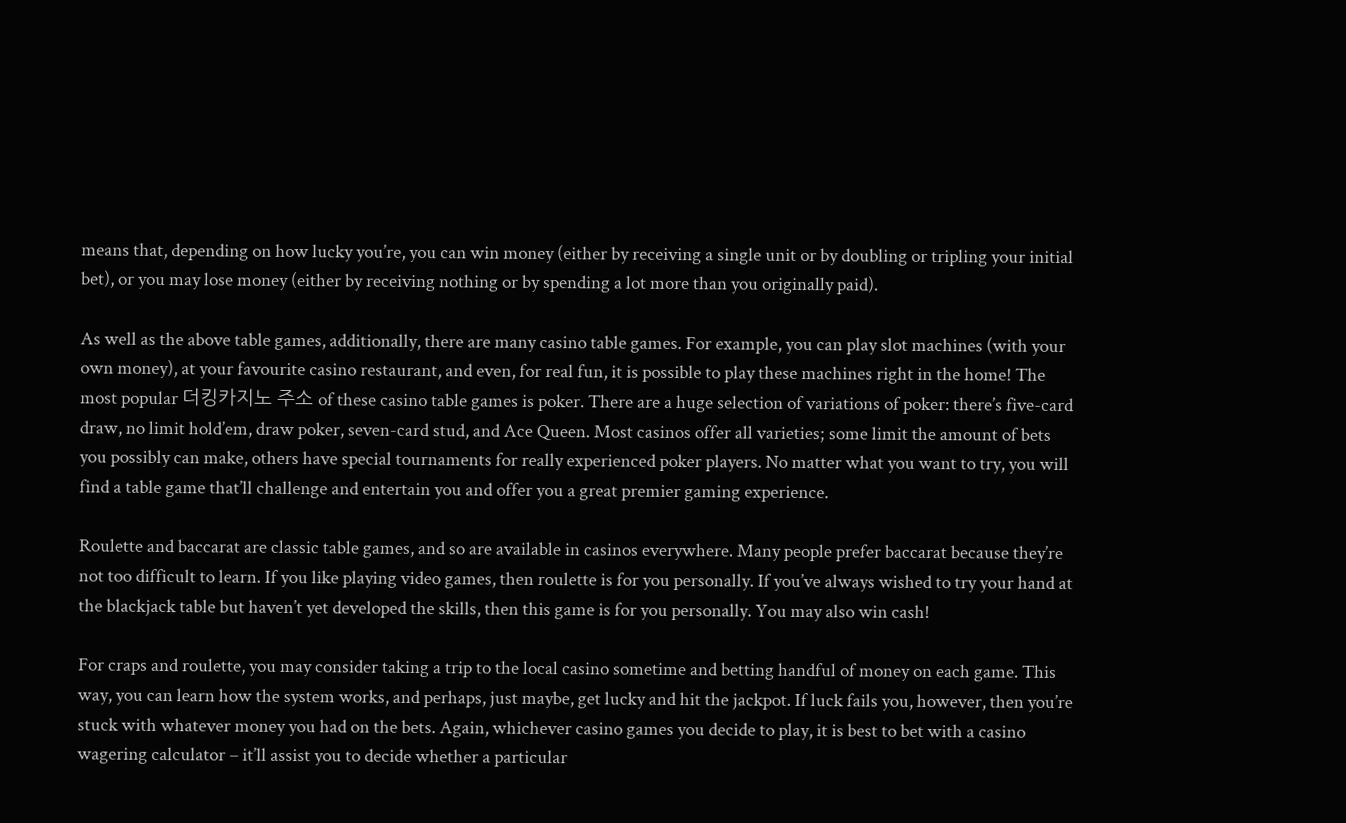means that, depending on how lucky you’re, you can win money (either by receiving a single unit or by doubling or tripling your initial bet), or you may lose money (either by receiving nothing or by spending a lot more than you originally paid).

As well as the above table games, additionally, there are many casino table games. For example, you can play slot machines (with your own money), at your favourite casino restaurant, and even, for real fun, it is possible to play these machines right in the home! The most popular 더킹카지노 주소 of these casino table games is poker. There are a huge selection of variations of poker: there’s five-card draw, no limit hold’em, draw poker, seven-card stud, and Ace Queen. Most casinos offer all varieties; some limit the amount of bets you possibly can make, others have special tournaments for really experienced poker players. No matter what you want to try, you will find a table game that’ll challenge and entertain you and offer you a great premier gaming experience.

Roulette and baccarat are classic table games, and so are available in casinos everywhere. Many people prefer baccarat because they’re not too difficult to learn. If you like playing video games, then roulette is for you personally. If you’ve always wished to try your hand at the blackjack table but haven’t yet developed the skills, then this game is for you personally. You may also win cash!

For craps and roulette, you may consider taking a trip to the local casino sometime and betting handful of money on each game. This way, you can learn how the system works, and perhaps, just maybe, get lucky and hit the jackpot. If luck fails you, however, then you’re stuck with whatever money you had on the bets. Again, whichever casino games you decide to play, it is best to bet with a casino wagering calculator – it’ll assist you to decide whether a particular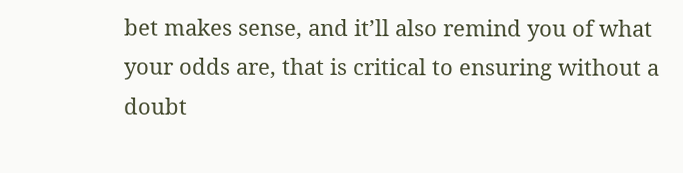bet makes sense, and it’ll also remind you of what your odds are, that is critical to ensuring without a doubt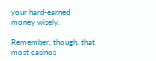your hard-earned money wisely.

Remember, though, that most casinos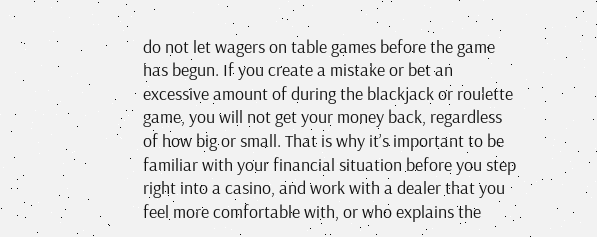do not let wagers on table games before the game has begun. If you create a mistake or bet an excessive amount of during the blackjack or roulette game, you will not get your money back, regardless of how big or small. That is why it’s important to be familiar with your financial situation before you step right into a casino, and work with a dealer that you feel more comfortable with, or who explains the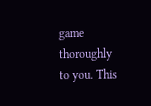game thoroughly to you. This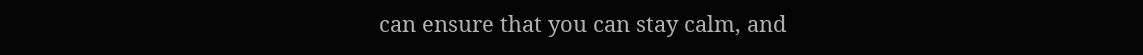can ensure that you can stay calm, and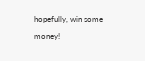hopefully, win some money!